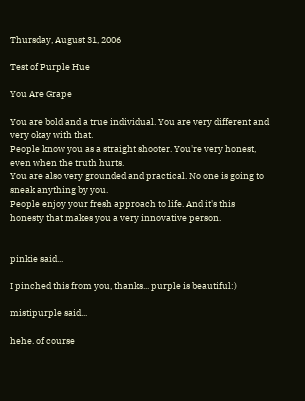Thursday, August 31, 2006

Test of Purple Hue

You Are Grape

You are bold and a true individual. You are very different and very okay with that.
People know you as a straight shooter. You're very honest, even when the truth hurts.
You are also very grounded and practical. No one is going to sneak anything by you.
People enjoy your fresh approach to life. And it's this honesty that makes you a very innovative person.


pinkie said...

I pinched this from you, thanks... purple is beautiful:)

mistipurple said...

hehe. of course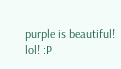purple is beautiful! lol! :P